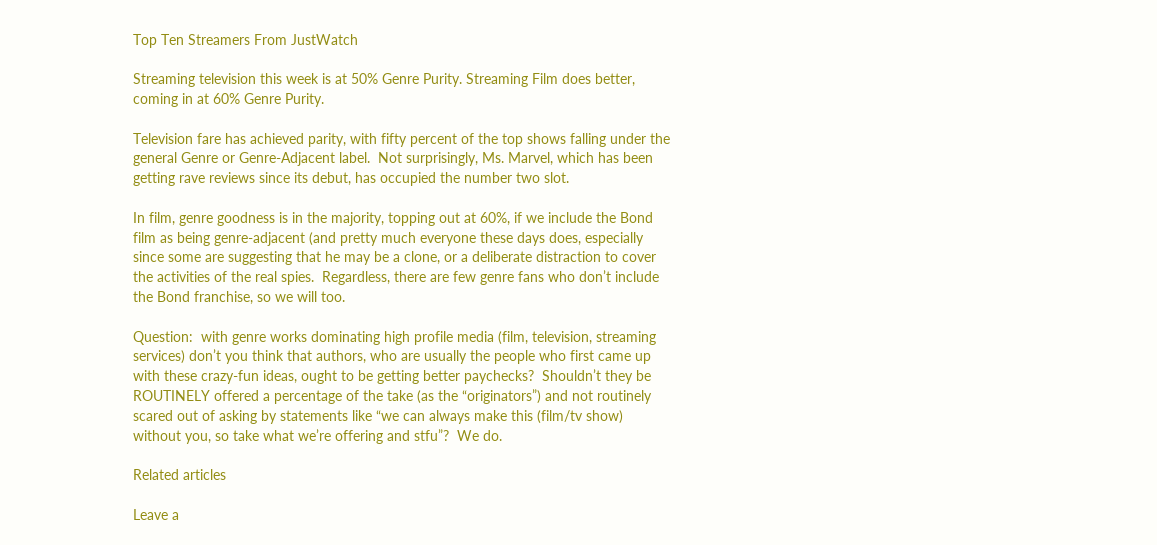Top Ten Streamers From JustWatch

Streaming television this week is at 50% Genre Purity. Streaming Film does better, coming in at 60% Genre Purity.

Television fare has achieved parity, with fifty percent of the top shows falling under the general Genre or Genre-Adjacent label.  Not surprisingly, Ms. Marvel, which has been getting rave reviews since its debut, has occupied the number two slot.

In film, genre goodness is in the majority, topping out at 60%, if we include the Bond film as being genre-adjacent (and pretty much everyone these days does, especially since some are suggesting that he may be a clone, or a deliberate distraction to cover the activities of the real spies.  Regardless, there are few genre fans who don’t include the Bond franchise, so we will too.

Question:  with genre works dominating high profile media (film, television, streaming services) don’t you think that authors, who are usually the people who first came up with these crazy-fun ideas, ought to be getting better paychecks?  Shouldn’t they be ROUTINELY offered a percentage of the take (as the “originators”) and not routinely scared out of asking by statements like “we can always make this (film/tv show) without you, so take what we’re offering and stfu”?  We do.

Related articles

Leave a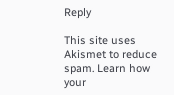Reply

This site uses Akismet to reduce spam. Learn how your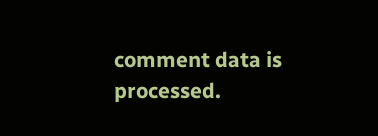comment data is processed.